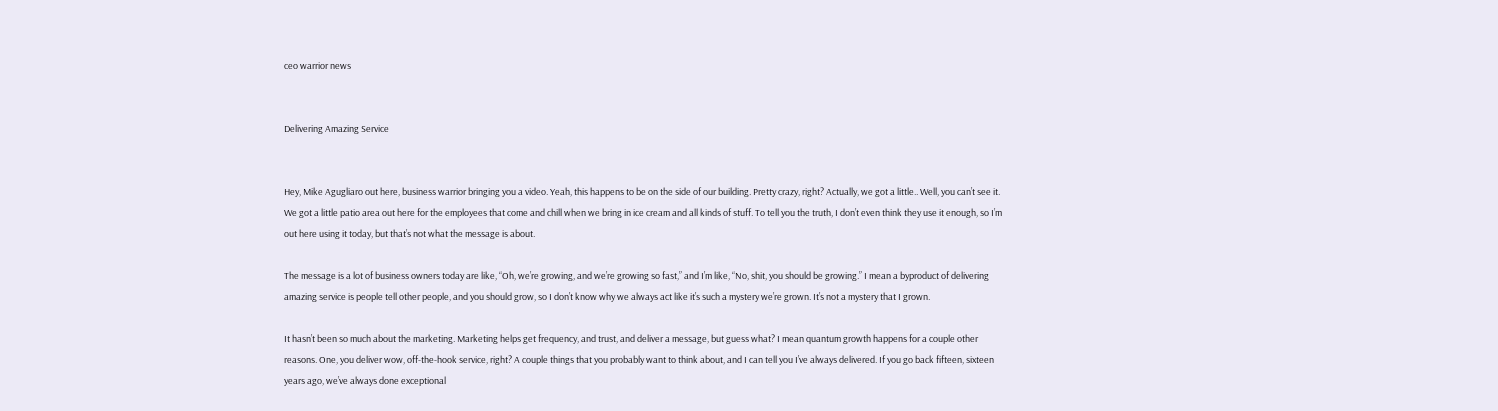ceo warrior news


Delivering Amazing Service


Hey, Mike Agugliaro out here, business warrior bringing you a video. Yeah, this happens to be on the side of our building. Pretty crazy, right? Actually, we got a little.. Well, you can’t see it. We got a little patio area out here for the employees that come and chill when we bring in ice cream and all kinds of stuff. To tell you the truth, I don’t even think they use it enough, so I’m out here using it today, but that’s not what the message is about.

The message is a lot of business owners today are like, “Oh, we’re growing, and we’re growing so fast,” and I’m like, “No, shit, you should be growing.” I mean a byproduct of delivering amazing service is people tell other people, and you should grow, so I don’t know why we always act like it’s such a mystery we’re grown. It’s not a mystery that I grown.

It hasn’t been so much about the marketing. Marketing helps get frequency, and trust, and deliver a message, but guess what? I mean quantum growth happens for a couple other reasons. One, you deliver wow, off-the-hook service, right? A couple things that you probably want to think about, and I can tell you I’ve always delivered. If you go back fifteen, sixteen years ago, we’ve always done exceptional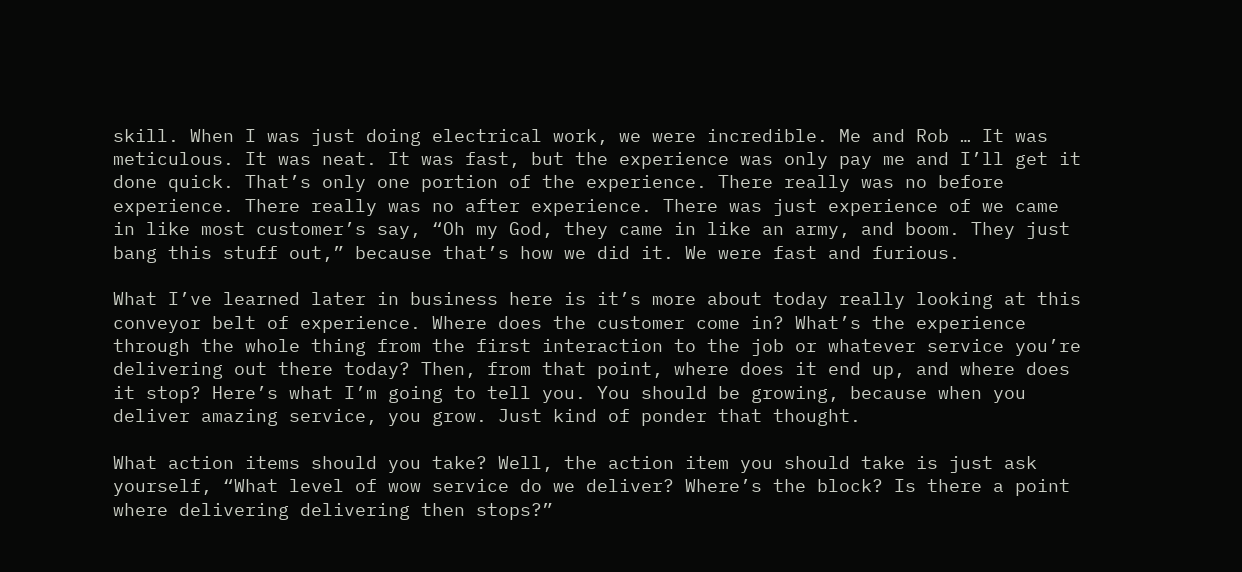skill. When I was just doing electrical work, we were incredible. Me and Rob … It was meticulous. It was neat. It was fast, but the experience was only pay me and I’ll get it done quick. That’s only one portion of the experience. There really was no before experience. There really was no after experience. There was just experience of we came in like most customer’s say, “Oh my God, they came in like an army, and boom. They just bang this stuff out,” because that’s how we did it. We were fast and furious.

What I’ve learned later in business here is it’s more about today really looking at this conveyor belt of experience. Where does the customer come in? What’s the experience through the whole thing from the first interaction to the job or whatever service you’re delivering out there today? Then, from that point, where does it end up, and where does it stop? Here’s what I’m going to tell you. You should be growing, because when you deliver amazing service, you grow. Just kind of ponder that thought.

What action items should you take? Well, the action item you should take is just ask yourself, “What level of wow service do we deliver? Where’s the block? Is there a point where delivering delivering then stops?”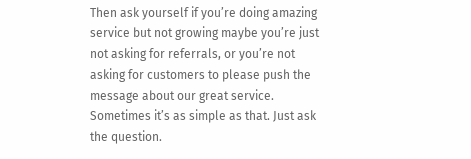Then ask yourself if you’re doing amazing service but not growing maybe you’re just not asking for referrals, or you’re not asking for customers to please push the message about our great service. Sometimes it’s as simple as that. Just ask the question.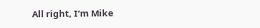All right, I’m Mike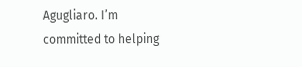Agugliaro. I’m committed to helping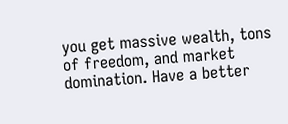you get massive wealth, tons of freedom, and market domination. Have a better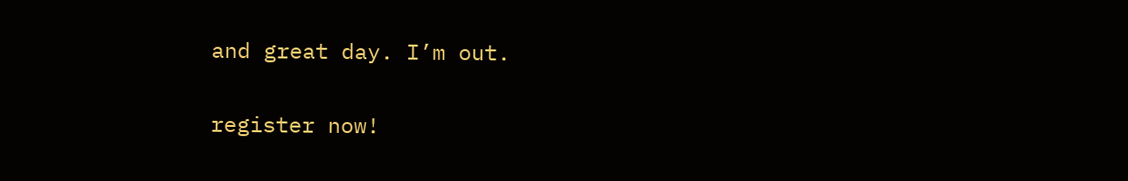and great day. I’m out.

register now!